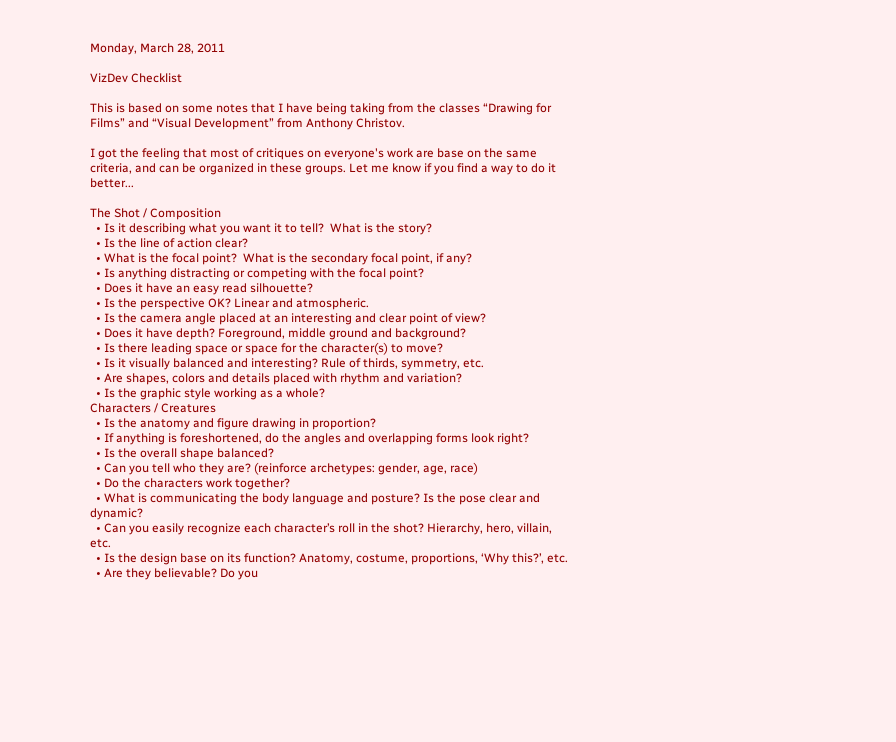Monday, March 28, 2011

VizDev Checklist

This is based on some notes that I have being taking from the classes “Drawing for Films” and “Visual Development” from Anthony Christov.

I got the feeling that most of critiques on everyone's work are base on the same criteria, and can be organized in these groups. Let me know if you find a way to do it better...

The Shot / Composition
  • Is it describing what you want it to tell?  What is the story?
  • Is the line of action clear?
  • What is the focal point?  What is the secondary focal point, if any?
  • Is anything distracting or competing with the focal point?
  • Does it have an easy read silhouette?
  • Is the perspective OK? Linear and atmospheric.
  • Is the camera angle placed at an interesting and clear point of view?
  • Does it have depth? Foreground, middle ground and background?
  • Is there leading space or space for the character(s) to move?
  • Is it visually balanced and interesting? Rule of thirds, symmetry, etc.
  • Are shapes, colors and details placed with rhythm and variation?
  • Is the graphic style working as a whole?
Characters / Creatures
  • Is the anatomy and figure drawing in proportion?
  • If anything is foreshortened, do the angles and overlapping forms look right?
  • Is the overall shape balanced?
  • Can you tell who they are? (reinforce archetypes: gender, age, race)
  • Do the characters work together?
  • What is communicating the body language and posture? Is the pose clear and dynamic?
  • Can you easily recognize each character’s roll in the shot? Hierarchy, hero, villain, etc.
  • Is the design base on its function? Anatomy, costume, proportions, ‘Why this?’, etc.
  • Are they believable? Do you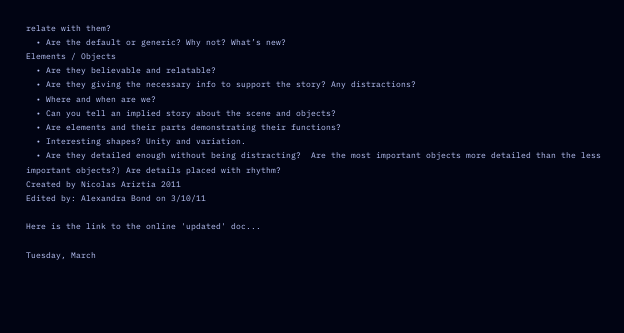relate with them?
  • Are the default or generic? Why not? What’s new?
Elements / Objects
  • Are they believable and relatable?
  • Are they giving the necessary info to support the story? Any distractions?
  • Where and when are we?
  • Can you tell an implied story about the scene and objects?
  • Are elements and their parts demonstrating their functions?
  • Interesting shapes? Unity and variation.
  • Are they detailed enough without being distracting?  Are the most important objects more detailed than the less important objects?) Are details placed with rhythm?
Created by Nicolas Ariztia 2011
Edited by: Alexandra Bond on 3/10/11

Here is the link to the online 'updated' doc...

Tuesday, March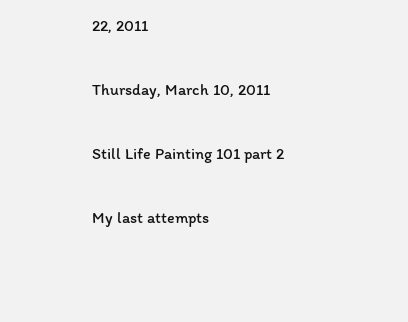22, 2011

Thursday, March 10, 2011

Still Life Painting 101 part 2

My last attempts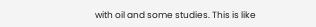with oil and some studies. This is like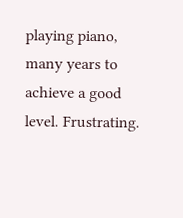playing piano, many years to achieve a good level. Frustrating.